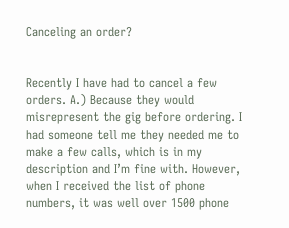Canceling an order?


Recently I have had to cancel a few orders. A.) Because they would misrepresent the gig before ordering. I had someone tell me they needed me to make a few calls, which is in my description and I’m fine with. However, when I received the list of phone numbers, it was well over 1500 phone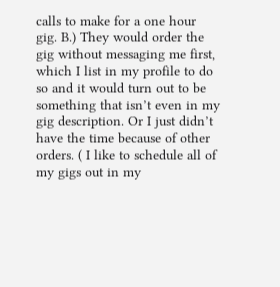calls to make for a one hour gig. B.) They would order the gig without messaging me first, which I list in my profile to do so and it would turn out to be something that isn’t even in my gig description. Or I just didn’t have the time because of other orders. ( I like to schedule all of my gigs out in my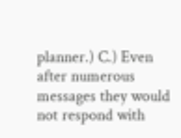planner.) C.) Even after numerous messages they would not respond with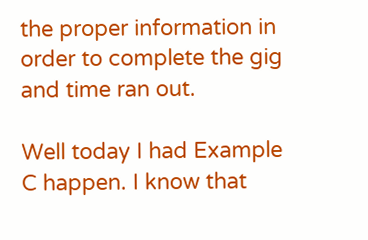the proper information in order to complete the gig and time ran out.

Well today I had Example C happen. I know that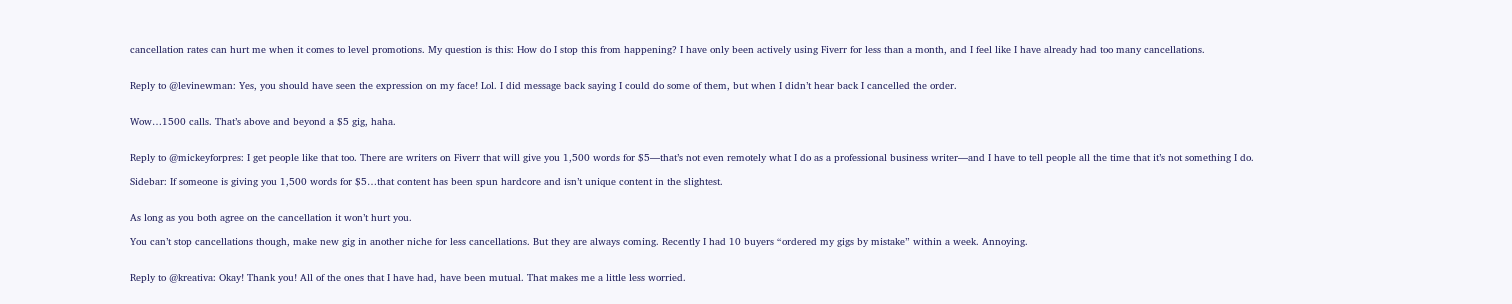cancellation rates can hurt me when it comes to level promotions. My question is this: How do I stop this from happening? I have only been actively using Fiverr for less than a month, and I feel like I have already had too many cancellations.


Reply to @levinewman: Yes, you should have seen the expression on my face! Lol. I did message back saying I could do some of them, but when I didn’t hear back I cancelled the order.


Wow…1500 calls. That’s above and beyond a $5 gig, haha.


Reply to @mickeyforpres: I get people like that too. There are writers on Fiverr that will give you 1,500 words for $5—that’s not even remotely what I do as a professional business writer—and I have to tell people all the time that it’s not something I do.

Sidebar: If someone is giving you 1,500 words for $5…that content has been spun hardcore and isn’t unique content in the slightest.


As long as you both agree on the cancellation it won’t hurt you.

You can’t stop cancellations though, make new gig in another niche for less cancellations. But they are always coming. Recently I had 10 buyers “ordered my gigs by mistake” within a week. Annoying.


Reply to @kreativa: Okay! Thank you! All of the ones that I have had, have been mutual. That makes me a little less worried.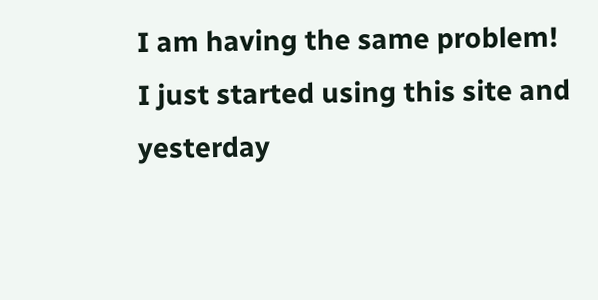I am having the same problem! I just started using this site and yesterday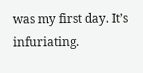was my first day. It’s infuriating.